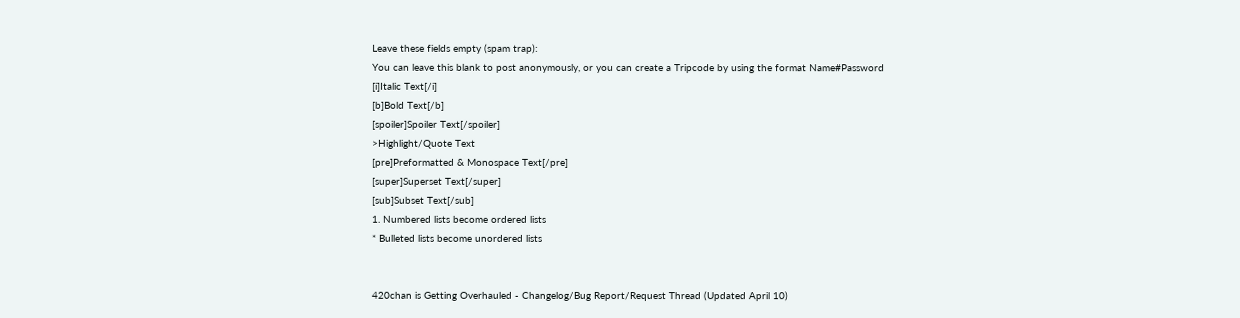Leave these fields empty (spam trap):
You can leave this blank to post anonymously, or you can create a Tripcode by using the format Name#Password
[i]Italic Text[/i]
[b]Bold Text[/b]
[spoiler]Spoiler Text[/spoiler]
>Highlight/Quote Text
[pre]Preformatted & Monospace Text[/pre]
[super]Superset Text[/super]
[sub]Subset Text[/sub]
1. Numbered lists become ordered lists
* Bulleted lists become unordered lists


420chan is Getting Overhauled - Changelog/Bug Report/Request Thread (Updated April 10)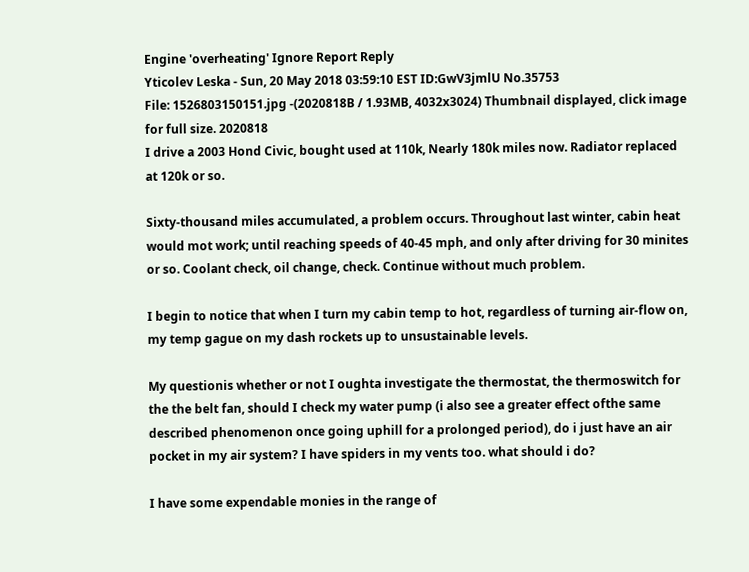Engine 'overheating' Ignore Report Reply
Yticolev Leska - Sun, 20 May 2018 03:59:10 EST ID:GwV3jmlU No.35753
File: 1526803150151.jpg -(2020818B / 1.93MB, 4032x3024) Thumbnail displayed, click image for full size. 2020818
I drive a 2003 Hond Civic, bought used at 110k, Nearly 180k miles now. Radiator replaced at 120k or so.

Sixty-thousand miles accumulated, a problem occurs. Throughout last winter, cabin heat would mot work; until reaching speeds of 40-45 mph, and only after driving for 30 minites or so. Coolant check, oil change, check. Continue without much problem.

I begin to notice that when I turn my cabin temp to hot, regardless of turning air-flow on, my temp gague on my dash rockets up to unsustainable levels.

My questionis whether or not I oughta investigate the thermostat, the thermoswitch for the the belt fan, should I check my water pump (i also see a greater effect ofthe same described phenomenon once going uphill for a prolonged period), do i just have an air pocket in my air system? I have spiders in my vents too. what should i do?

I have some expendable monies in the range of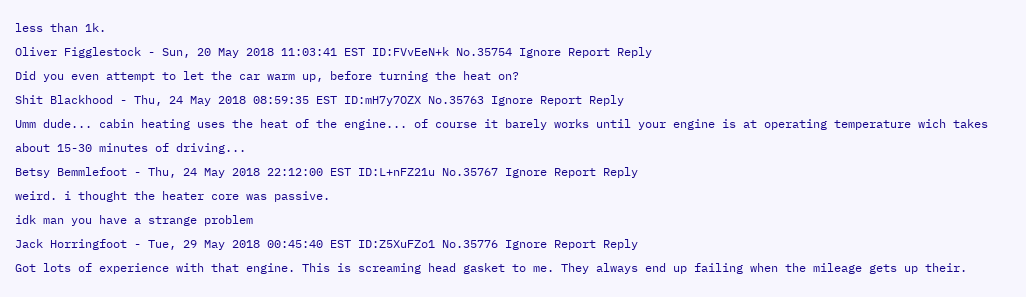less than 1k.
Oliver Figglestock - Sun, 20 May 2018 11:03:41 EST ID:FVvEeN+k No.35754 Ignore Report Reply
Did you even attempt to let the car warm up, before turning the heat on?
Shit Blackhood - Thu, 24 May 2018 08:59:35 EST ID:mH7y7OZX No.35763 Ignore Report Reply
Umm dude... cabin heating uses the heat of the engine... of course it barely works until your engine is at operating temperature wich takes about 15-30 minutes of driving...
Betsy Bemmlefoot - Thu, 24 May 2018 22:12:00 EST ID:L+nFZ21u No.35767 Ignore Report Reply
weird. i thought the heater core was passive.
idk man you have a strange problem
Jack Horringfoot - Tue, 29 May 2018 00:45:40 EST ID:Z5XuFZo1 No.35776 Ignore Report Reply
Got lots of experience with that engine. This is screaming head gasket to me. They always end up failing when the mileage gets up their.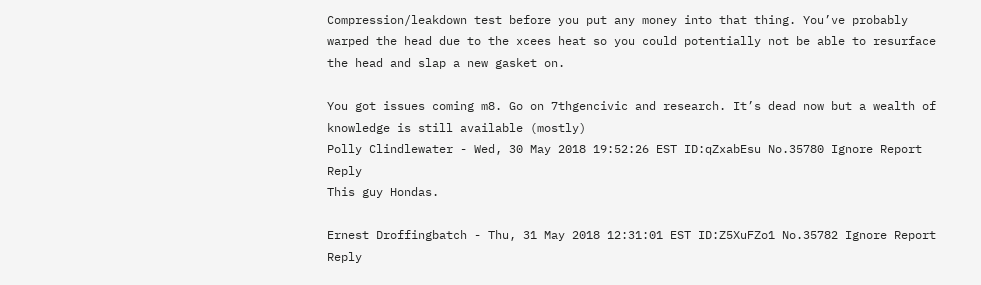Compression/leakdown test before you put any money into that thing. You’ve probably warped the head due to the xcees heat so you could potentially not be able to resurface the head and slap a new gasket on.

You got issues coming m8. Go on 7thgencivic and research. It’s dead now but a wealth of knowledge is still available (mostly)
Polly Clindlewater - Wed, 30 May 2018 19:52:26 EST ID:qZxabEsu No.35780 Ignore Report Reply
This guy Hondas.

Ernest Droffingbatch - Thu, 31 May 2018 12:31:01 EST ID:Z5XuFZo1 No.35782 Ignore Report Reply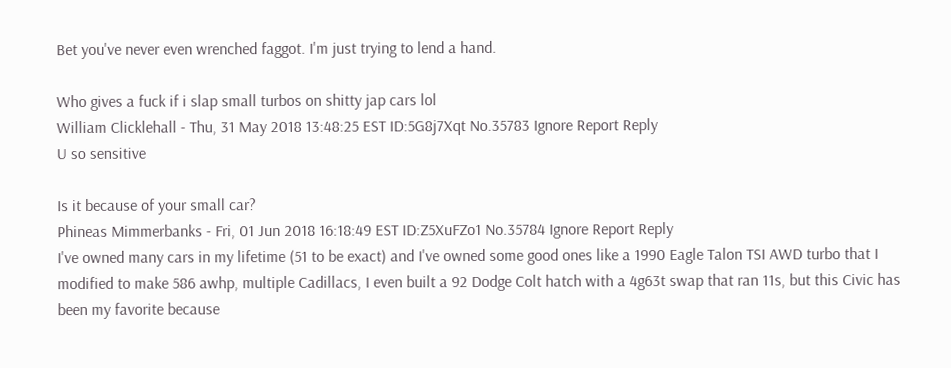Bet you've never even wrenched faggot. I'm just trying to lend a hand.

Who gives a fuck if i slap small turbos on shitty jap cars lol
William Clicklehall - Thu, 31 May 2018 13:48:25 EST ID:5G8j7Xqt No.35783 Ignore Report Reply
U so sensitive

Is it because of your small car?
Phineas Mimmerbanks - Fri, 01 Jun 2018 16:18:49 EST ID:Z5XuFZo1 No.35784 Ignore Report Reply
I've owned many cars in my lifetime (51 to be exact) and I've owned some good ones like a 1990 Eagle Talon TSI AWD turbo that I modified to make 586 awhp, multiple Cadillacs, I even built a 92 Dodge Colt hatch with a 4g63t swap that ran 11s, but this Civic has been my favorite because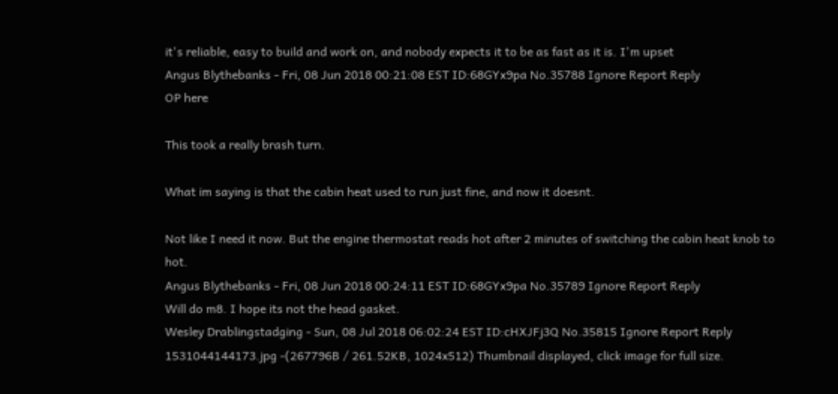it's reliable, easy to build and work on, and nobody expects it to be as fast as it is. I'm upset
Angus Blythebanks - Fri, 08 Jun 2018 00:21:08 EST ID:68GYx9pa No.35788 Ignore Report Reply
OP here

This took a really brash turn.

What im saying is that the cabin heat used to run just fine, and now it doesnt.

Not like I need it now. But the engine thermostat reads hot after 2 minutes of switching the cabin heat knob to hot.
Angus Blythebanks - Fri, 08 Jun 2018 00:24:11 EST ID:68GYx9pa No.35789 Ignore Report Reply
Will do m8. I hope its not the head gasket.
Wesley Drablingstadging - Sun, 08 Jul 2018 06:02:24 EST ID:cHXJFj3Q No.35815 Ignore Report Reply
1531044144173.jpg -(267796B / 261.52KB, 1024x512) Thumbnail displayed, click image for full size.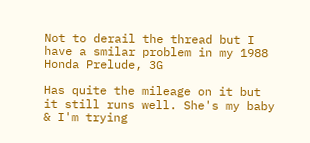Not to derail the thread but I have a smilar problem in my 1988 Honda Prelude, 3G

Has quite the mileage on it but it still runs well. She's my baby & I'm trying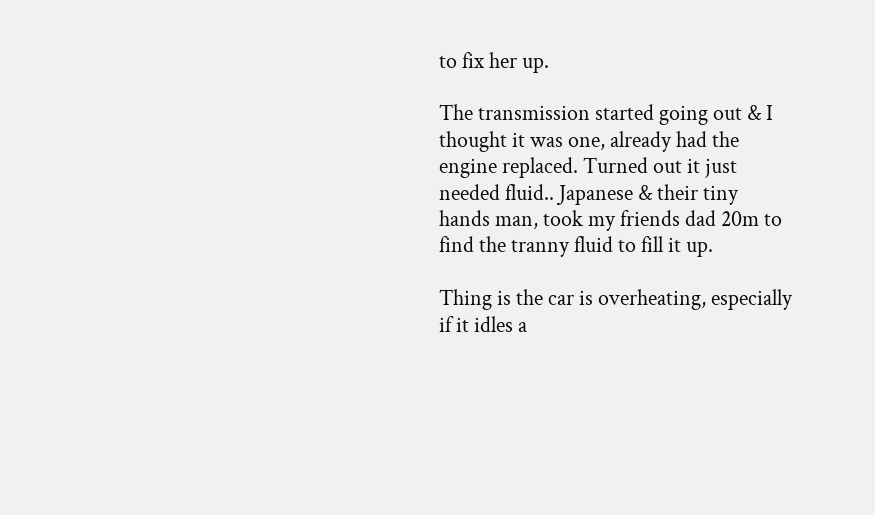to fix her up.

The transmission started going out & I thought it was one, already had the engine replaced. Turned out it just needed fluid.. Japanese & their tiny hands man, took my friends dad 20m to find the tranny fluid to fill it up.

Thing is the car is overheating, especially if it idles a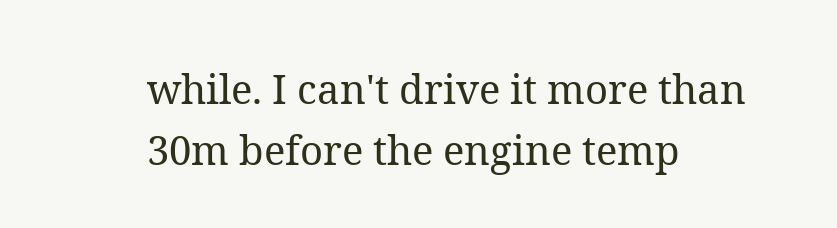while. I can't drive it more than 30m before the engine temp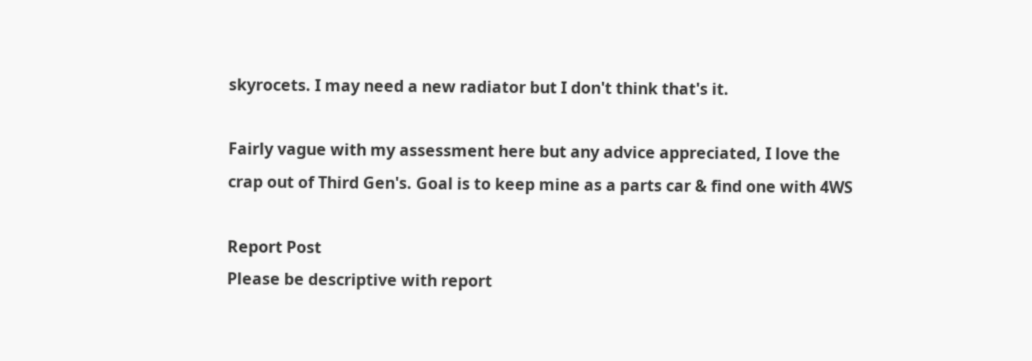skyrocets. I may need a new radiator but I don't think that's it.

Fairly vague with my assessment here but any advice appreciated, I love the crap out of Third Gen's. Goal is to keep mine as a parts car & find one with 4WS

Report Post
Please be descriptive with report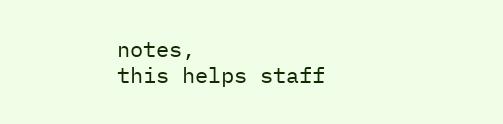notes,
this helps staff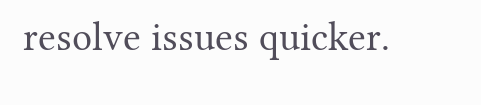resolve issues quicker.